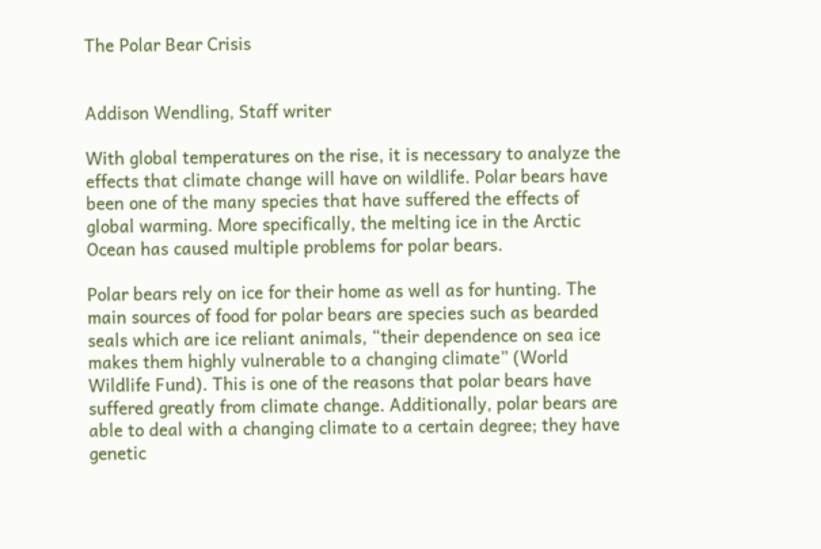The Polar Bear Crisis


Addison Wendling, Staff writer

With global temperatures on the rise, it is necessary to analyze the effects that climate change will have on wildlife. Polar bears have been one of the many species that have suffered the effects of global warming. More specifically, the melting ice in the Arctic Ocean has caused multiple problems for polar bears.

Polar bears rely on ice for their home as well as for hunting. The main sources of food for polar bears are species such as bearded seals which are ice reliant animals, “their dependence on sea ice makes them highly vulnerable to a changing climate” (World Wildlife Fund). This is one of the reasons that polar bears have suffered greatly from climate change. Additionally, polar bears are able to deal with a changing climate to a certain degree; they have genetic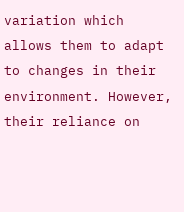variation which allows them to adapt to changes in their environment. However, their reliance on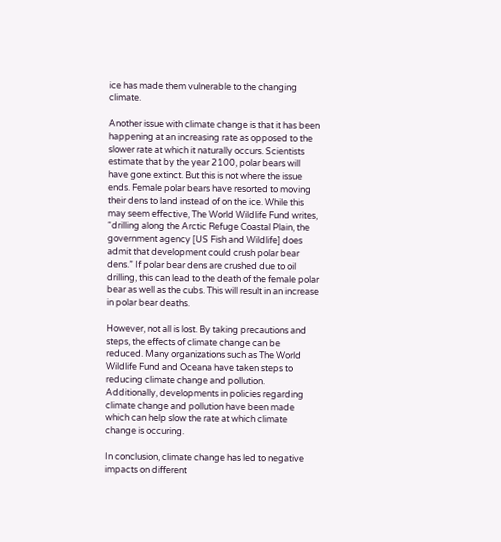ice has made them vulnerable to the changing climate.

Another issue with climate change is that it has been happening at an increasing rate as opposed to the slower rate at which it naturally occurs. Scientists estimate that by the year 2100, polar bears will have gone extinct. But this is not where the issue ends. Female polar bears have resorted to moving their dens to land instead of on the ice. While this may seem effective, The World Wildlife Fund writes, “drilling along the Arctic Refuge Coastal Plain, the government agency [US Fish and Wildlife] does admit that development could crush polar bear dens.” If polar bear dens are crushed due to oil drilling, this can lead to the death of the female polar bear as well as the cubs. This will result in an increase in polar bear deaths.

However, not all is lost. By taking precautions and steps, the effects of climate change can be reduced. Many organizations such as The World Wildlife Fund and Oceana have taken steps to reducing climate change and pollution. Additionally, developments in policies regarding climate change and pollution have been made which can help slow the rate at which climate change is occuring.

In conclusion, climate change has led to negative impacts on different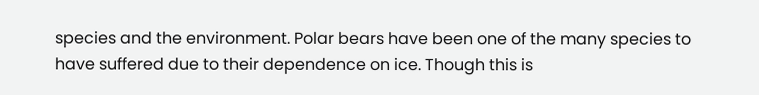species and the environment. Polar bears have been one of the many species to have suffered due to their dependence on ice. Though this is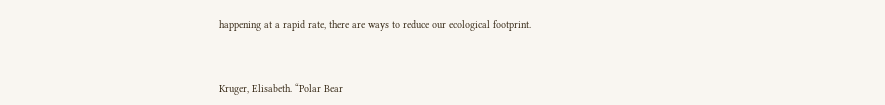happening at a rapid rate, there are ways to reduce our ecological footprint.



Kruger, Elisabeth. “Polar Bear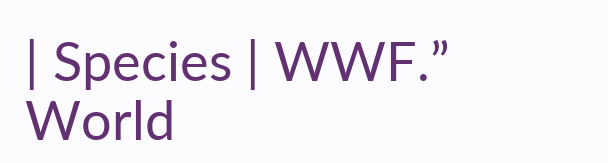| Species | WWF.” World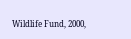Wildlife Fund, 2000,